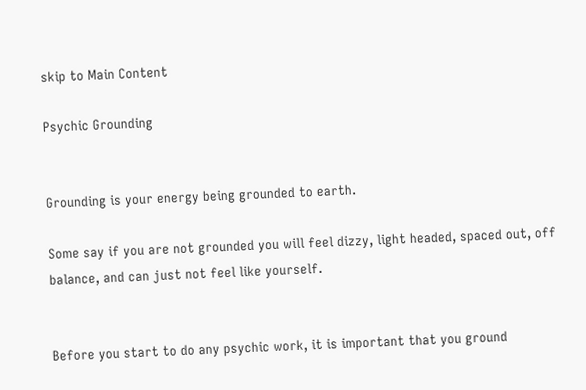skip to Main Content

Psychic Grounding


Grounding is your energy being grounded to earth.

Some say if you are not grounded you will feel dizzy, light headed, spaced out, off balance, and can just not feel like yourself.


Before you start to do any psychic work, it is important that you ground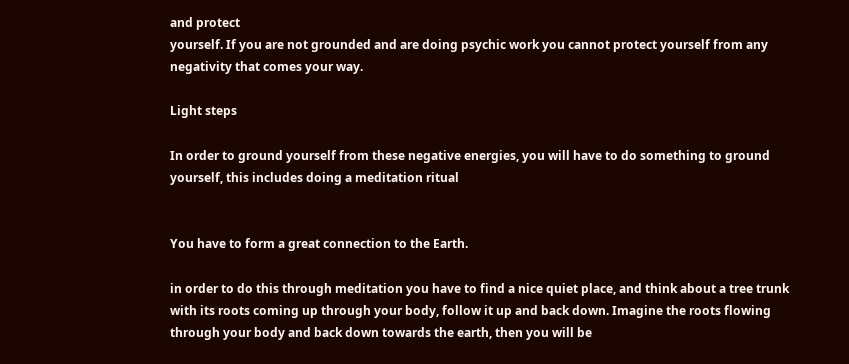and protect
yourself. If you are not grounded and are doing psychic work you cannot protect yourself from any negativity that comes your way.

Light steps

In order to ground yourself from these negative energies, you will have to do something to ground yourself, this includes doing a meditation ritual


You have to form a great connection to the Earth.

in order to do this through meditation you have to find a nice quiet place, and think about a tree trunk with its roots coming up through your body, follow it up and back down. Imagine the roots flowing through your body and back down towards the earth, then you will be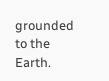grounded to the Earth.